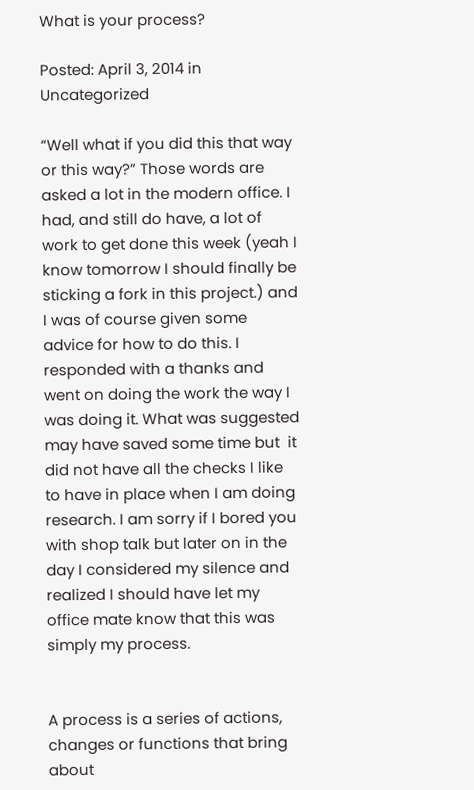What is your process?

Posted: April 3, 2014 in Uncategorized

“Well what if you did this that way or this way?” Those words are asked a lot in the modern office. I had, and still do have, a lot of work to get done this week (yeah I know tomorrow I should finally be sticking a fork in this project.) and I was of course given some advice for how to do this. I responded with a thanks and went on doing the work the way I was doing it. What was suggested may have saved some time but  it did not have all the checks I like to have in place when I am doing research. I am sorry if I bored you with shop talk but later on in the day I considered my silence and realized I should have let my office mate know that this was simply my process.


A process is a series of actions, changes or functions that bring about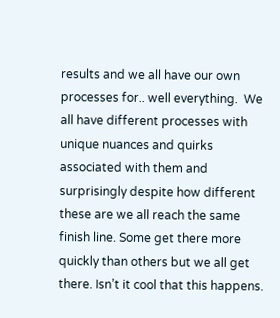results and we all have our own processes for.. well everything.  We all have different processes with unique nuances and quirks associated with them and surprisingly despite how different these are we all reach the same finish line. Some get there more quickly than others but we all get there. Isn’t it cool that this happens.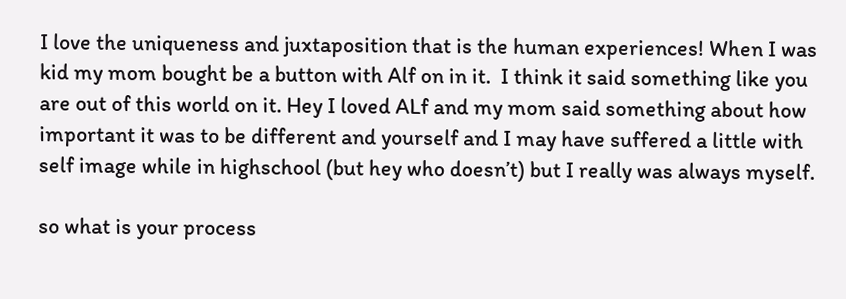I love the uniqueness and juxtaposition that is the human experiences! When I was kid my mom bought be a button with Alf on in it.  I think it said something like you are out of this world on it. Hey I loved ALf and my mom said something about how important it was to be different and yourself and I may have suffered a little with self image while in highschool (but hey who doesn’t) but I really was always myself.

so what is your process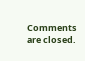Comments are closed.